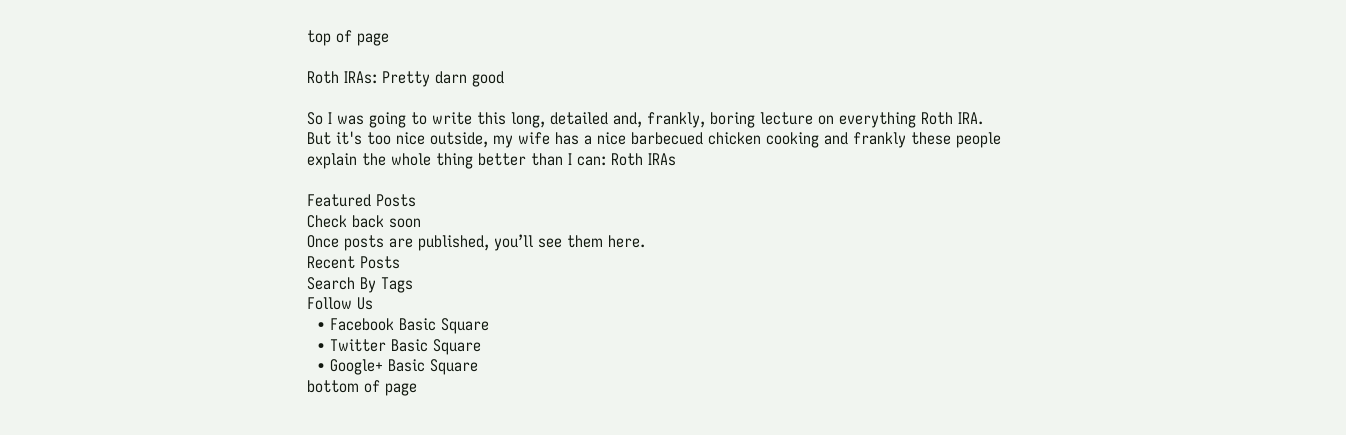top of page

Roth IRAs: Pretty darn good

So I was going to write this long, detailed and, frankly, boring lecture on everything Roth IRA. But it's too nice outside, my wife has a nice barbecued chicken cooking and frankly these people explain the whole thing better than I can: Roth IRAs

Featured Posts
Check back soon
Once posts are published, you’ll see them here.
Recent Posts
Search By Tags
Follow Us
  • Facebook Basic Square
  • Twitter Basic Square
  • Google+ Basic Square
bottom of page